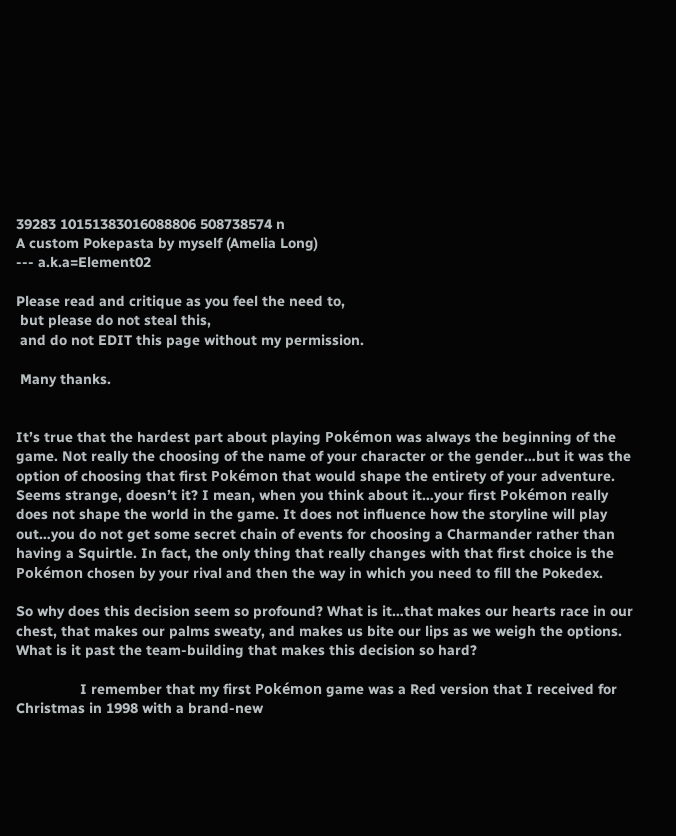39283 10151383016088806 508738574 n
A custom Pokepasta by myself (Amelia Long)
--- a.k.a=Element02

Please read and critique as you feel the need to,
 but please do not steal this,
 and do not EDIT this page without my permission.

 Many thanks.


It’s true that the hardest part about playing Pokémon was always the beginning of the game. Not really the choosing of the name of your character or the gender…but it was the option of choosing that first Pokémon that would shape the entirety of your adventure. Seems strange, doesn’t it? I mean, when you think about it…your first Pokémon really does not shape the world in the game. It does not influence how the storyline will play out…you do not get some secret chain of events for choosing a Charmander rather than having a Squirtle. In fact, the only thing that really changes with that first choice is the Pokémon chosen by your rival and then the way in which you need to fill the Pokedex.

So why does this decision seem so profound? What is it…that makes our hearts race in our chest, that makes our palms sweaty, and makes us bite our lips as we weigh the options. What is it past the team-building that makes this decision so hard?

                I remember that my first Pokémon game was a Red version that I received for Christmas in 1998 with a brand-new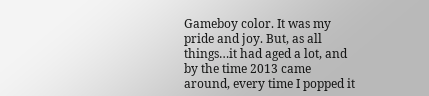Gameboy color. It was my pride and joy. But, as all things…it had aged a lot, and by the time 2013 came around, every time I popped it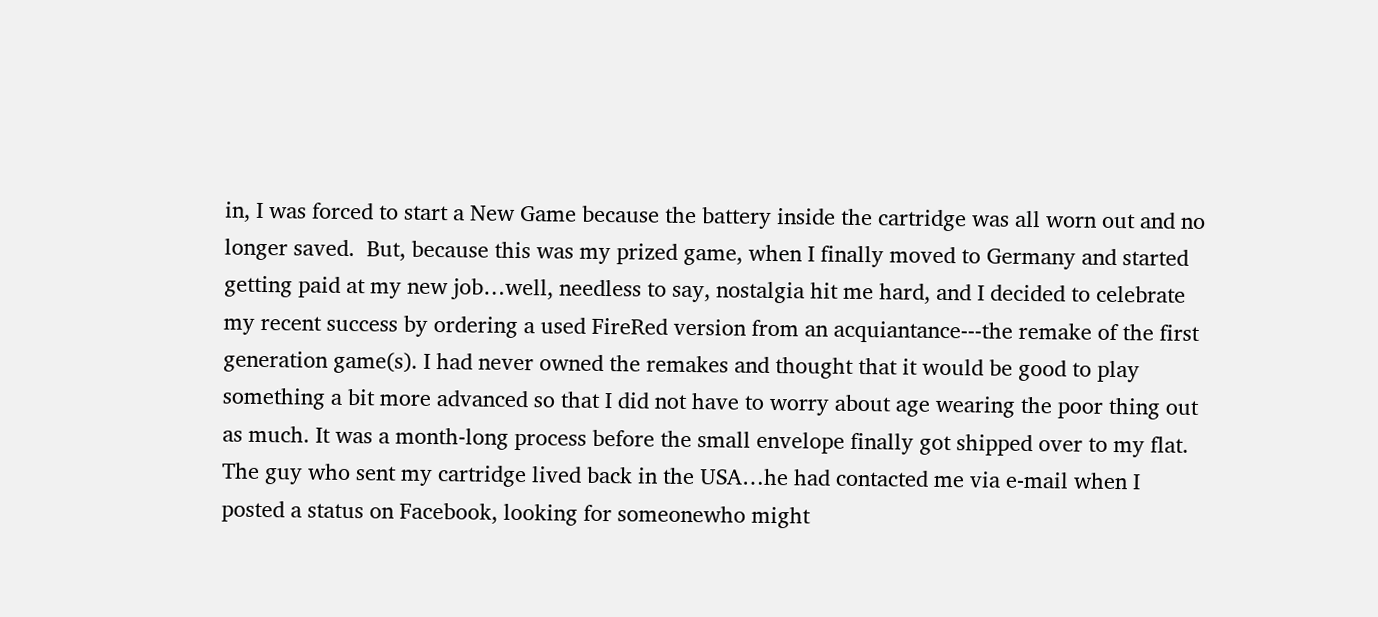in, I was forced to start a New Game because the battery inside the cartridge was all worn out and no longer saved.  But, because this was my prized game, when I finally moved to Germany and started getting paid at my new job…well, needless to say, nostalgia hit me hard, and I decided to celebrate my recent success by ordering a used FireRed version from an acquiantance---the remake of the first generation game(s). I had never owned the remakes and thought that it would be good to play something a bit more advanced so that I did not have to worry about age wearing the poor thing out as much. It was a month-long process before the small envelope finally got shipped over to my flat. The guy who sent my cartridge lived back in the USA…he had contacted me via e-mail when I posted a status on Facebook, looking for someonewho might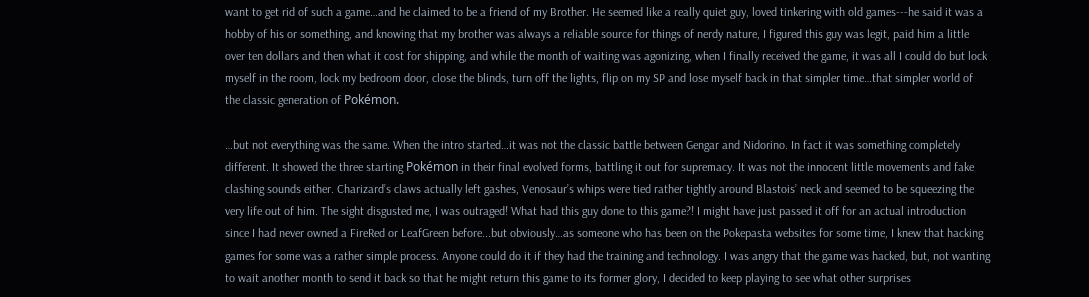want to get rid of such a game…and he claimed to be a friend of my Brother. He seemed like a really quiet guy, loved tinkering with old games---he said it was a hobby of his or something, and knowing that my brother was always a reliable source for things of nerdy nature, I figured this guy was legit, paid him a little over ten dollars and then what it cost for shipping, and while the month of waiting was agonizing, when I finally received the game, it was all I could do but lock myself in the room, lock my bedroom door, close the blinds, turn off the lights, flip on my SP and lose myself back in that simpler time…that simpler world of the classic generation of Pokémon.

…but not everything was the same. When the intro started…it was not the classic battle between Gengar and Nidorino. In fact it was something completely different. It showed the three starting Pokémon in their final evolved forms, battling it out for supremacy. It was not the innocent little movements and fake clashing sounds either. Charizard’s claws actually left gashes, Venosaur’s whips were tied rather tightly around Blastois’ neck and seemed to be squeezing the very life out of him. The sight disgusted me, I was outraged! What had this guy done to this game?! I might have just passed it off for an actual introduction since I had never owned a FireRed or LeafGreen before...but obviously…as someone who has been on the Pokepasta websites for some time, I knew that hacking games for some was a rather simple process. Anyone could do it if they had the training and technology. I was angry that the game was hacked, but, not wanting to wait another month to send it back so that he might return this game to its former glory, I decided to keep playing to see what other surprises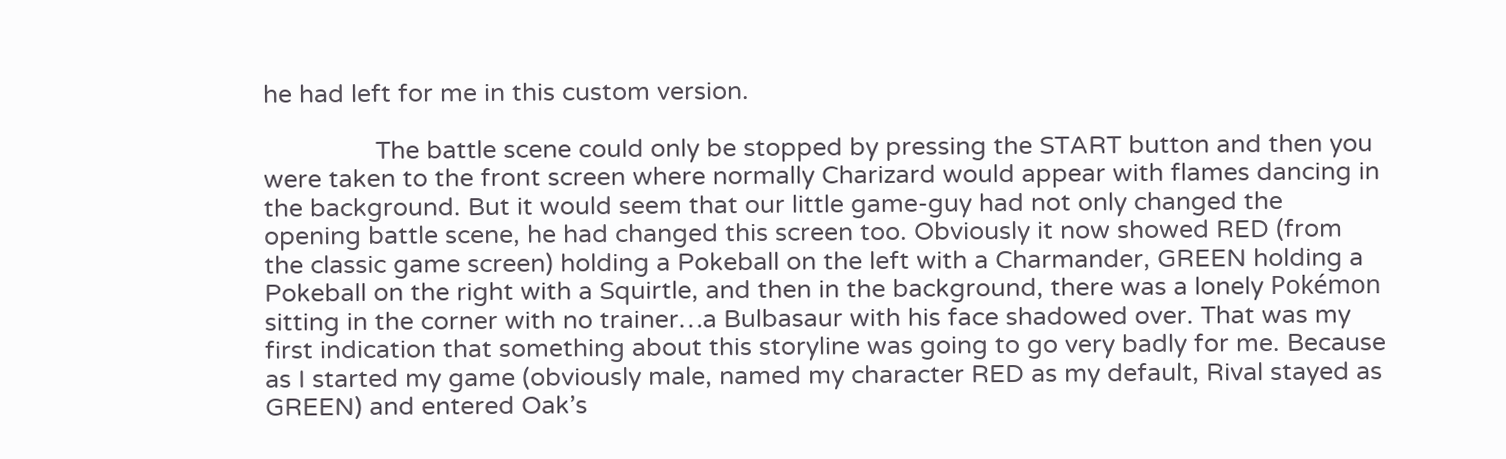he had left for me in this custom version.

                The battle scene could only be stopped by pressing the START button and then you were taken to the front screen where normally Charizard would appear with flames dancing in the background. But it would seem that our little game-guy had not only changed the opening battle scene, he had changed this screen too. Obviously it now showed RED (from the classic game screen) holding a Pokeball on the left with a Charmander, GREEN holding a Pokeball on the right with a Squirtle, and then in the background, there was a lonely Pokémon sitting in the corner with no trainer…a Bulbasaur with his face shadowed over. That was my first indication that something about this storyline was going to go very badly for me. Because as I started my game (obviously male, named my character RED as my default, Rival stayed as GREEN) and entered Oak’s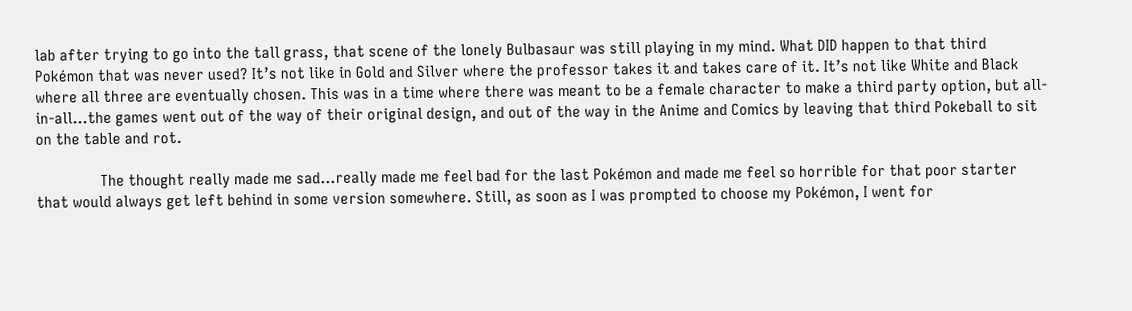lab after trying to go into the tall grass, that scene of the lonely Bulbasaur was still playing in my mind. What DID happen to that third Pokémon that was never used? It’s not like in Gold and Silver where the professor takes it and takes care of it. It’s not like White and Black where all three are eventually chosen. This was in a time where there was meant to be a female character to make a third party option, but all-in-all…the games went out of the way of their original design, and out of the way in the Anime and Comics by leaving that third Pokeball to sit on the table and rot.

                The thought really made me sad…really made me feel bad for the last Pokémon and made me feel so horrible for that poor starter that would always get left behind in some version somewhere. Still, as soon as I was prompted to choose my Pokémon, I went for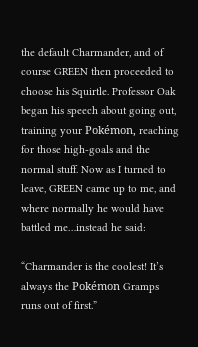the default Charmander, and of course GREEN then proceeded to choose his Squirtle. Professor Oak began his speech about going out, training your Pokémon, reaching for those high-goals and the normal stuff. Now as I turned to leave, GREEN came up to me, and where normally he would have battled me…instead he said:

“Charmander is the coolest! It’s always the Pokémon Gramps runs out of first.”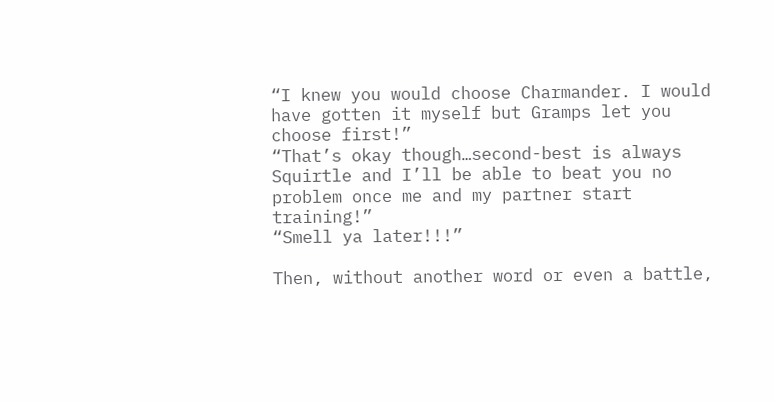“I knew you would choose Charmander. I would have gotten it myself but Gramps let you choose first!”
“That’s okay though…second-best is always Squirtle and I’ll be able to beat you no problem once me and my partner start training!”
“Smell ya later!!!”

Then, without another word or even a battle,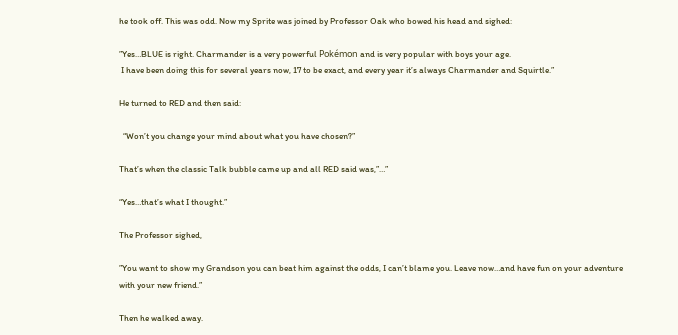he took off. This was odd. Now my Sprite was joined by Professor Oak who bowed his head and sighed:

”Yes…BLUE is right. Charmander is a very powerful Pokémon and is very popular with boys your age.
 I have been doing this for several years now, 17 to be exact, and every year it’s always Charmander and Squirtle.”

He turned to RED and then said:

  “Won’t you change your mind about what you have chosen?”

That’s when the classic Talk bubble came up and all RED said was,”…”

“Yes…that’s what I thought.”

The Professor sighed,

”You want to show my Grandson you can beat him against the odds, I can’t blame you. Leave now…and have fun on your adventure with your new friend.”

Then he walked away.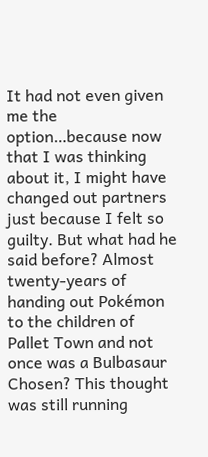It had not even given me the option…because now that I was thinking about it, I might have changed out partners just because I felt so guilty. But what had he said before? Almost twenty-years of handing out Pokémon to the children of Pallet Town and not once was a Bulbasaur Chosen? This thought was still running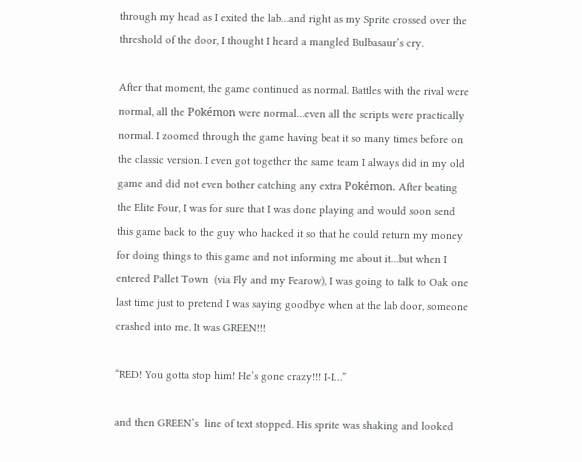through my head as I exited the lab…and right as my Sprite crossed over the threshold of the door, I thought I heard a mangled Bulbasaur’s cry.

After that moment, the game continued as normal. Battles with the rival were normal, all the Pokémon were normal…even all the scripts were practically normal. I zoomed through the game having beat it so many times before on the classic version. I even got together the same team I always did in my old game and did not even bother catching any extra Pokémon. After beating the Elite Four, I was for sure that I was done playing and would soon send this game back to the guy who hacked it so that he could return my money for doing things to this game and not informing me about it…but when I entered Pallet Town  (via Fly and my Fearow), I was going to talk to Oak one last time just to pretend I was saying goodbye when at the lab door, someone crashed into me. It was GREEN!!!

“RED! You gotta stop him! He’s gone crazy!!! I-I…”

and then GREEN’s  line of text stopped. His sprite was shaking and looked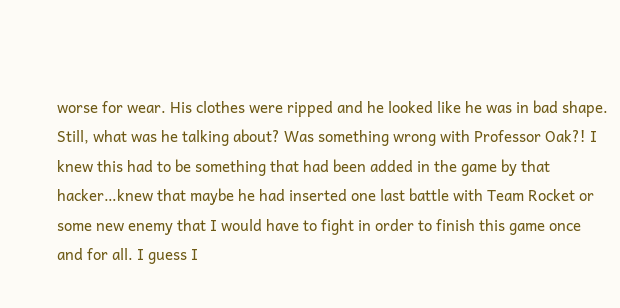worse for wear. His clothes were ripped and he looked like he was in bad shape. Still, what was he talking about? Was something wrong with Professor Oak?! I knew this had to be something that had been added in the game by that hacker…knew that maybe he had inserted one last battle with Team Rocket or some new enemy that I would have to fight in order to finish this game once and for all. I guess I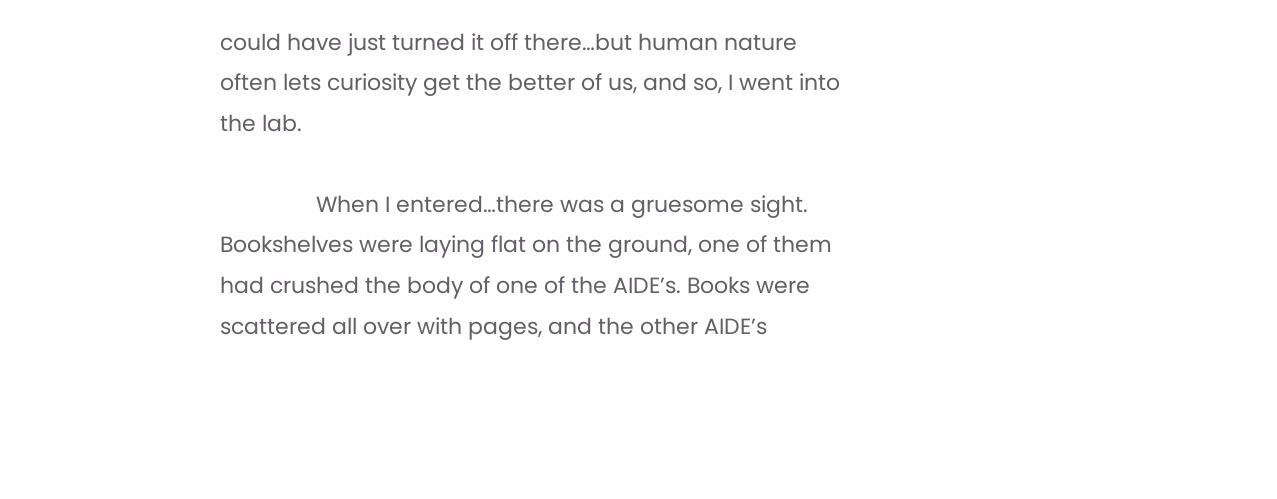could have just turned it off there…but human nature often lets curiosity get the better of us, and so, I went into the lab.

                When I entered…there was a gruesome sight. Bookshelves were laying flat on the ground, one of them had crushed the body of one of the AIDE’s. Books were scattered all over with pages, and the other AIDE’s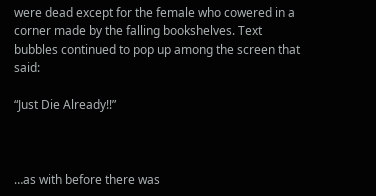were dead except for the female who cowered in a  corner made by the falling bookshelves. Text bubbles continued to pop up among the screen that said:

“Just Die Already!!”



…as with before there was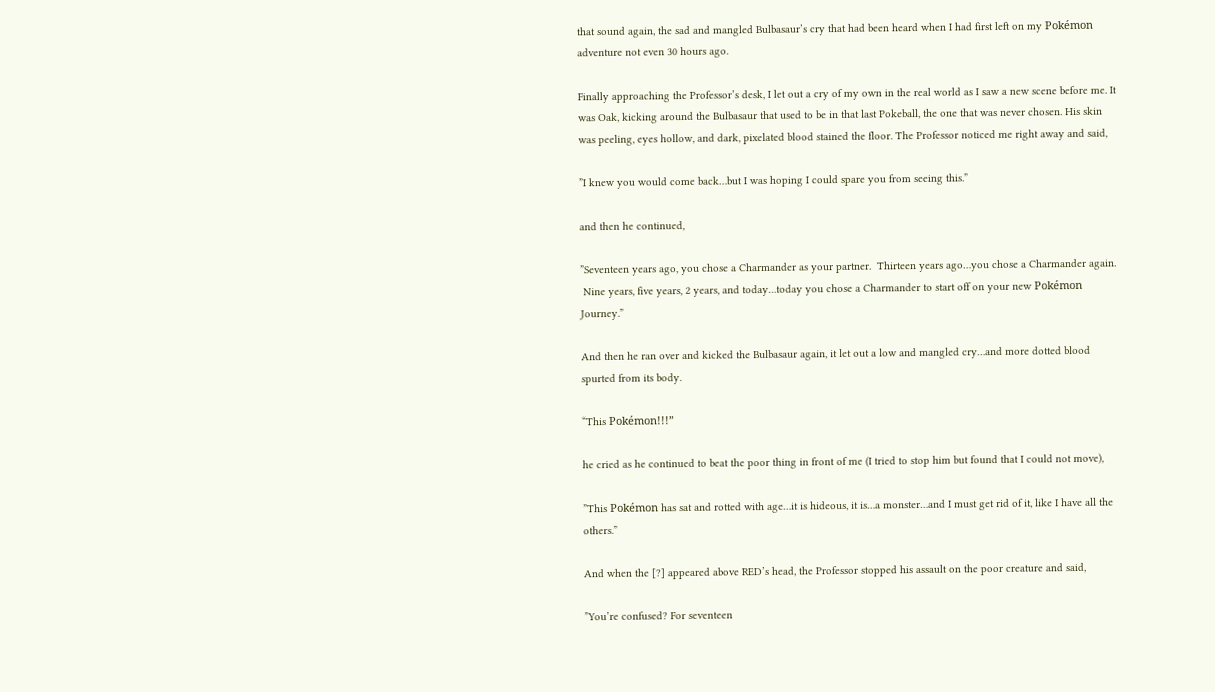that sound again, the sad and mangled Bulbasaur’s cry that had been heard when I had first left on my Pokémon adventure not even 30 hours ago.

Finally approaching the Professor’s desk, I let out a cry of my own in the real world as I saw a new scene before me. It was Oak, kicking around the Bulbasaur that used to be in that last Pokeball, the one that was never chosen. His skin was peeling, eyes hollow, and dark, pixelated blood stained the floor. The Professor noticed me right away and said,

”I knew you would come back…but I was hoping I could spare you from seeing this.”

and then he continued,

”Seventeen years ago, you chose a Charmander as your partner.  Thirteen years ago…you chose a Charmander again.
 Nine years, five years, 2 years, and today…today you chose a Charmander to start off on your new Pokémon Journey.”

And then he ran over and kicked the Bulbasaur again, it let out a low and mangled cry…and more dotted blood spurted from its body.

“This Pokémon!!!”

he cried as he continued to beat the poor thing in front of me (I tried to stop him but found that I could not move),

”This Pokémon has sat and rotted with age…it is hideous, it is…a monster…and I must get rid of it, like I have all the others.”

And when the [?] appeared above RED’s head, the Professor stopped his assault on the poor creature and said,

”You’re confused? For seventeen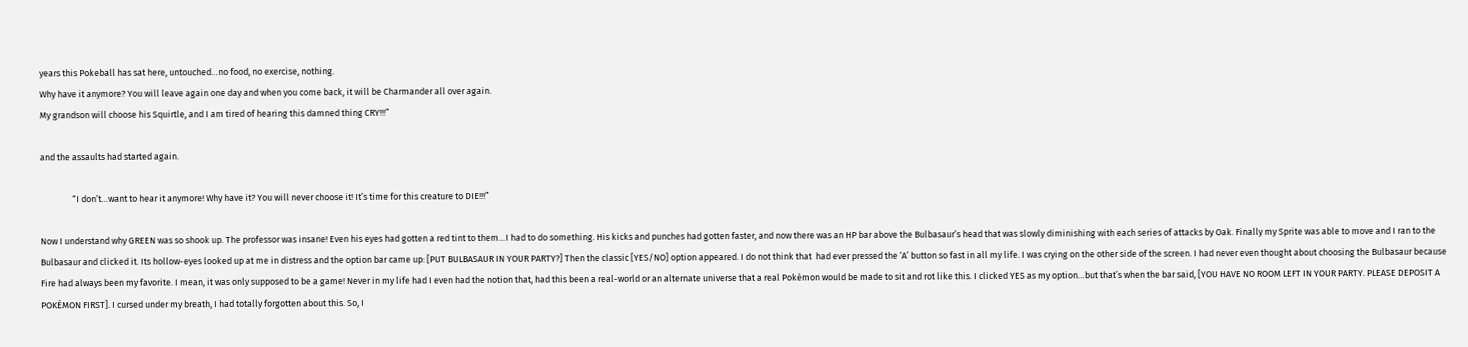years this Pokeball has sat here, untouched…no food, no exercise, nothing.
Why have it anymore? You will leave again one day and when you come back, it will be Charmander all over again.
My grandson will choose his Squirtle, and I am tired of hearing this damned thing CRY!!!”

and the assaults had started again.

                “I don’t…want to hear it anymore! Why have it? You will never choose it! It’s time for this creature to DIE!!!”

Now I understand why GREEN was so shook up. The professor was insane! Even his eyes had gotten a red tint to them…I had to do something. His kicks and punches had gotten faster, and now there was an HP bar above the Bulbasaur’s head that was slowly diminishing with each series of attacks by Oak. Finally my Sprite was able to move and I ran to the Bulbasaur and clicked it. Its hollow-eyes looked up at me in distress and the option bar came up: [PUT BULBASAUR IN YOUR PARTY?] Then the classic [YES/NO] option appeared. I do not think that  had ever pressed the ‘A’ button so fast in all my life. I was crying on the other side of the screen. I had never even thought about choosing the Bulbasaur because Fire had always been my favorite. I mean, it was only supposed to be a game! Never in my life had I even had the notion that, had this been a real-world or an alternate universe that a real Pokémon would be made to sit and rot like this. I clicked YES as my option…but that’s when the bar said, [YOU HAVE NO ROOM LEFT IN YOUR PARTY. PLEASE DEPOSIT A POKÉMON FIRST]. I cursed under my breath, I had totally forgotten about this. So, I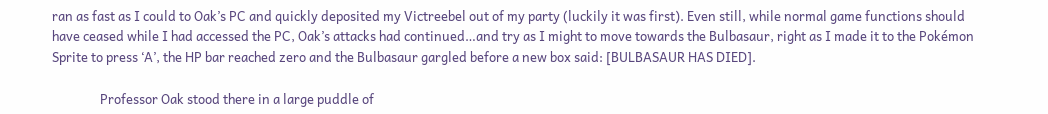ran as fast as I could to Oak’s PC and quickly deposited my Victreebel out of my party (luckily it was first). Even still, while normal game functions should have ceased while I had accessed the PC, Oak’s attacks had continued…and try as I might to move towards the Bulbasaur, right as I made it to the Pokémon Sprite to press ‘A’, the HP bar reached zero and the Bulbasaur gargled before a new box said: [BULBASAUR HAS DIED].

                Professor Oak stood there in a large puddle of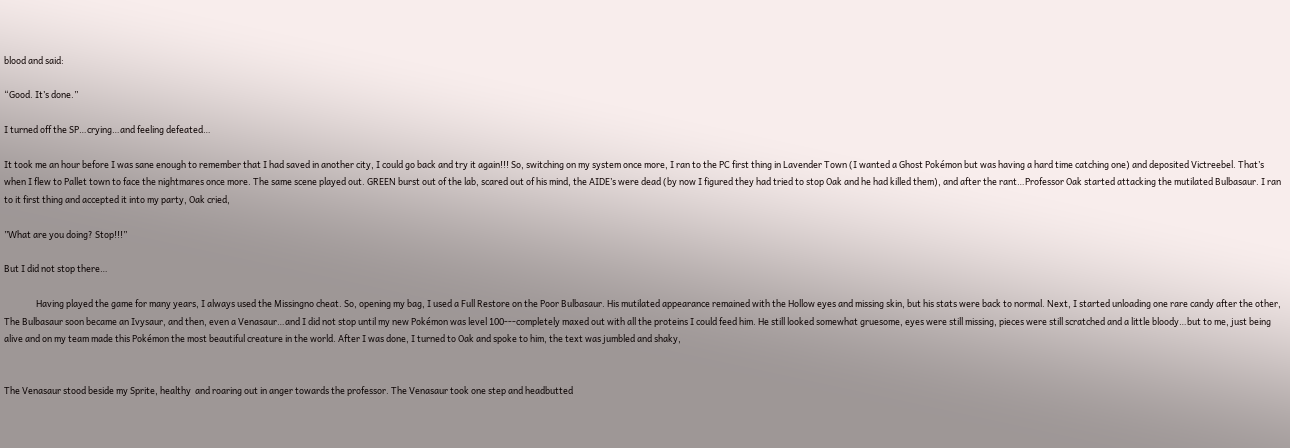blood and said:

“Good. It’s done.”

I turned off the SP…crying…and feeling defeated…

It took me an hour before I was sane enough to remember that I had saved in another city, I could go back and try it again!!! So, switching on my system once more, I ran to the PC first thing in Lavender Town (I wanted a Ghost Pokémon but was having a hard time catching one) and deposited Victreebel. That’s when I flew to Pallet town to face the nightmares once more. The same scene played out. GREEN burst out of the lab, scared out of his mind, the AIDE’s were dead (by now I figured they had tried to stop Oak and he had killed them), and after the rant…Professor Oak started attacking the mutilated Bulbasaur. I ran to it first thing and accepted it into my party, Oak cried,

”What are you doing? Stop!!!”

But I did not stop there…

                Having played the game for many years, I always used the Missingno cheat. So, opening my bag, I used a Full Restore on the Poor Bulbasaur. His mutilated appearance remained with the Hollow eyes and missing skin, but his stats were back to normal. Next, I started unloading one rare candy after the other, The Bulbasaur soon became an Ivysaur, and then, even a Venasaur…and I did not stop until my new Pokémon was level 100---completely maxed out with all the proteins I could feed him. He still looked somewhat gruesome, eyes were still missing, pieces were still scratched and a little bloody…but to me, just being alive and on my team made this Pokémon the most beautiful creature in the world. After I was done, I turned to Oak and spoke to him, the text was jumbled and shaky,


The Venasaur stood beside my Sprite, healthy  and roaring out in anger towards the professor. The Venasaur took one step and headbutted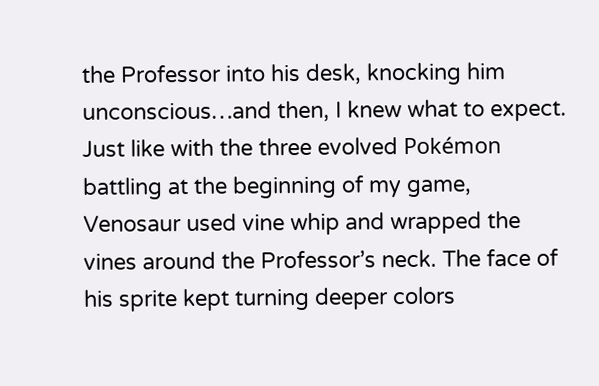the Professor into his desk, knocking him unconscious…and then, I knew what to expect. Just like with the three evolved Pokémon battling at the beginning of my game, Venosaur used vine whip and wrapped the vines around the Professor’s neck. The face of his sprite kept turning deeper colors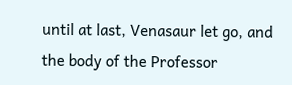until at last, Venasaur let go, and the body of the Professor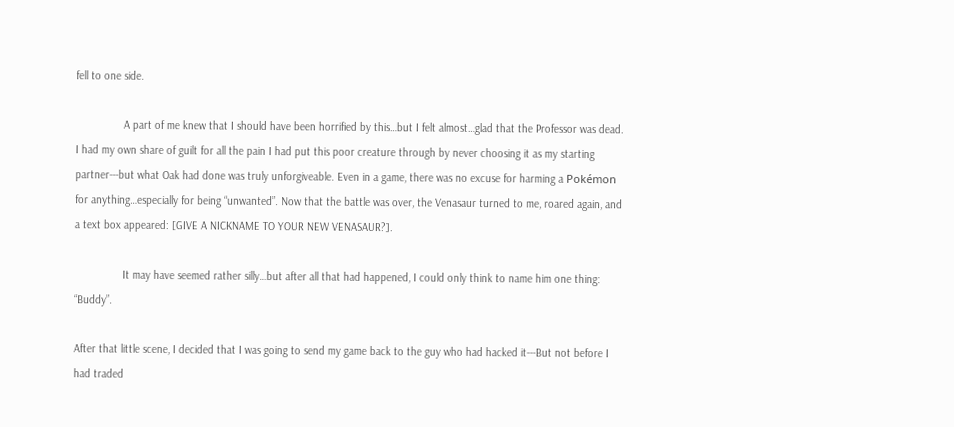fell to one side.

                A part of me knew that I should have been horrified by this…but I felt almost…glad that the Professor was dead. I had my own share of guilt for all the pain I had put this poor creature through by never choosing it as my starting partner---but what Oak had done was truly unforgiveable. Even in a game, there was no excuse for harming a Pokémon for anything…especially for being “unwanted”. Now that the battle was over, the Venasaur turned to me, roared again, and a text box appeared: [GIVE A NICKNAME TO YOUR NEW VENASAUR?].

                It may have seemed rather silly…but after all that had happened, I could only think to name him one thing: “Buddy”.

After that little scene, I decided that I was going to send my game back to the guy who had hacked it---But not before I had traded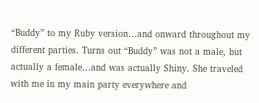“Buddy” to my Ruby version…and onward throughout my different parties. Turns out “Buddy” was not a male, but actually a female…and was actually Shiny. She traveled with me in my main party everywhere and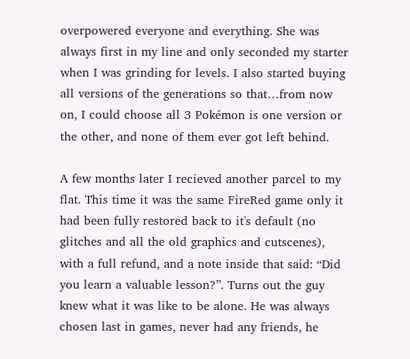overpowered everyone and everything. She was always first in my line and only seconded my starter when I was grinding for levels. I also started buying all versions of the generations so that…from now on, I could choose all 3 Pokémon is one version or the other, and none of them ever got left behind.

A few months later I recieved another parcel to my flat. This time it was the same FireRed game only it had been fully restored back to it's default (no glitches and all the old graphics and cutscenes), with a full refund, and a note inside that said: “Did you learn a valuable lesson?”. Turns out the guy knew what it was like to be alone. He was always chosen last in games, never had any friends, he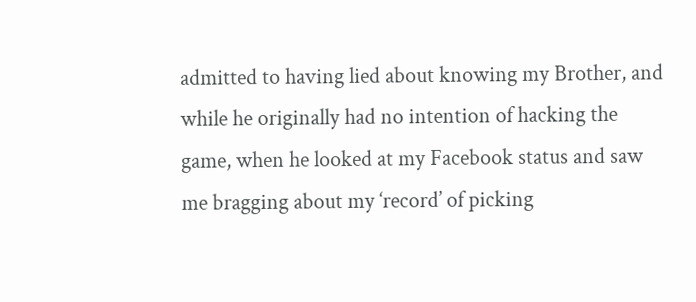admitted to having lied about knowing my Brother, and while he originally had no intention of hacking the game, when he looked at my Facebook status and saw me bragging about my ‘record’ of picking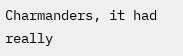Charmanders, it had really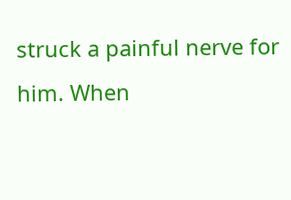struck a painful nerve for him. When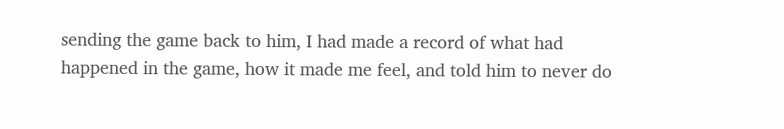sending the game back to him, I had made a record of what had happened in the game, how it made me feel, and told him to never do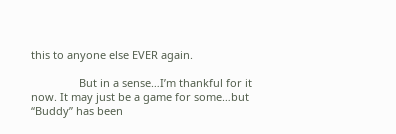this to anyone else EVER again.

                But in a sense…I’m thankful for it now. It may just be a game for some…but “Buddy” has been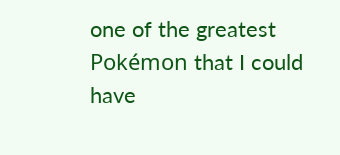one of the greatest Pokémon that I could have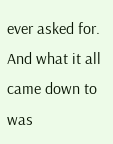ever asked for. And what it all came down to was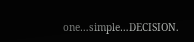one…simple…DECISION.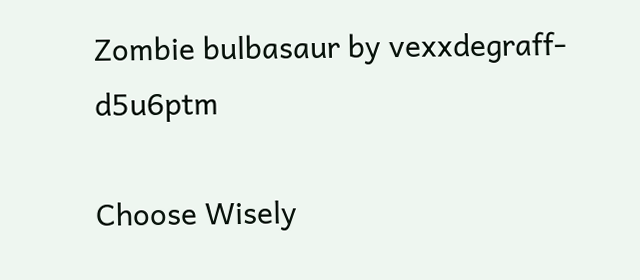Zombie bulbasaur by vexxdegraff-d5u6ptm

Choose Wisely